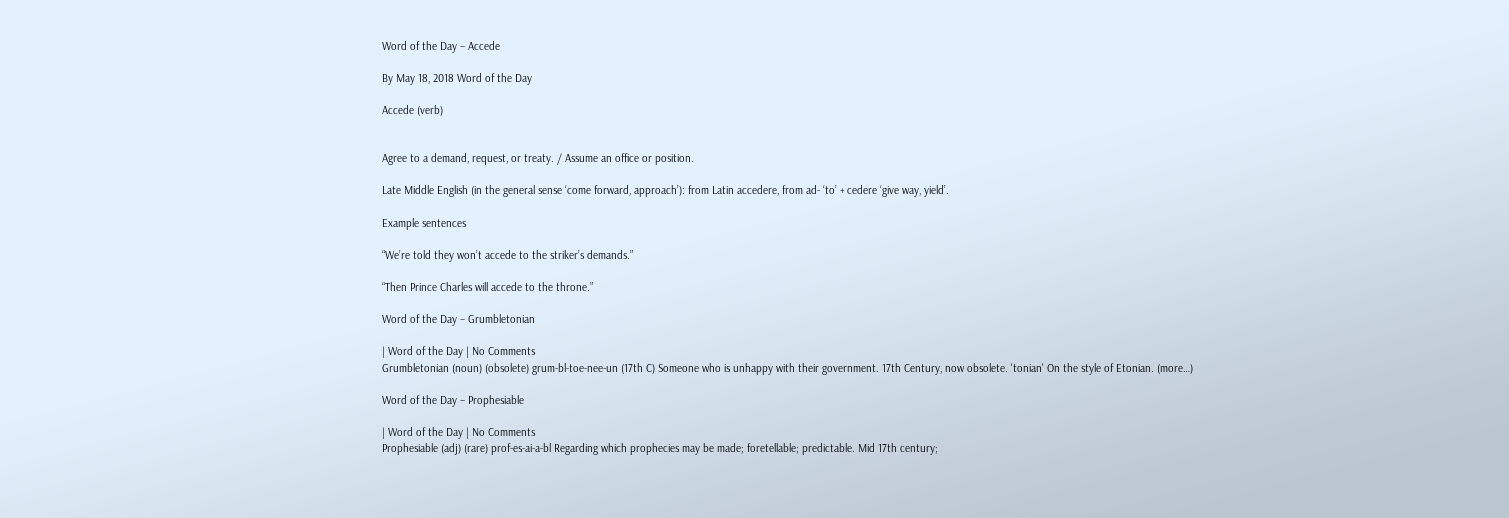Word of the Day – Accede

By May 18, 2018 Word of the Day

Accede (verb)


Agree to a demand, request, or treaty. / Assume an office or position.

Late Middle English (in the general sense ‘come forward, approach’): from Latin accedere, from ad- ‘to’ + cedere ‘give way, yield’.

Example sentences

“We’re told they won’t accede to the striker’s demands.”

“Then Prince Charles will accede to the throne.”

Word of the Day – Grumbletonian

| Word of the Day | No Comments
Grumbletonian (noun) (obsolete) grum-bl-toe-nee-un (17th C) Someone who is unhappy with their government. 17th Century, now obsolete. 'tonian' On the style of Etonian. (more…)

Word of the Day – Prophesiable

| Word of the Day | No Comments
Prophesiable (adj) (rare) prof-es-ai-a-bl Regarding which prophecies may be made; foretellable; predictable. Mid 17th century;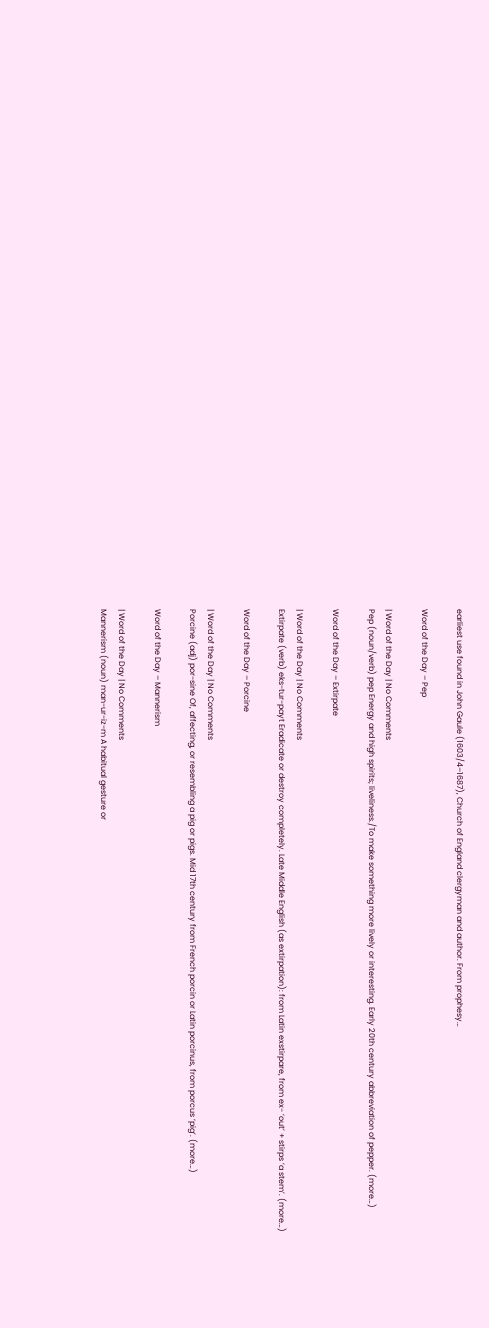earliest use found in John Gaule (1603/4–1687), Church of England clergyman and author. From prophesy…

Word of the Day – Pep

| Word of the Day | No Comments
Pep (noun/verb) pep Energy and high spirits; liveliness./To make something more lively or interesting. Early 20th century abbreviation of pepper. (more…)

Word of the Day – Extirpate

| Word of the Day | No Comments
Extirpate (verb) eks-tur-payt Eradicate or destroy completely. Late Middle English (as extirpation): from Latin exstirpare, from ex- ‘out’ + stirps ‘a stem’. (more…)

Word of the Day – Porcine

| Word of the Day | No Comments
Porcine (adj) por-sine Of, affecting, or resembling a pig or pigs. Mid 17th century from French porcin or Latin porcinus, from porcus ‘pig’. (more…)

Word of the Day – Mannerism

| Word of the Day | No Comments
Mannerism (noun) man-ur-iz-m A habitual gesture or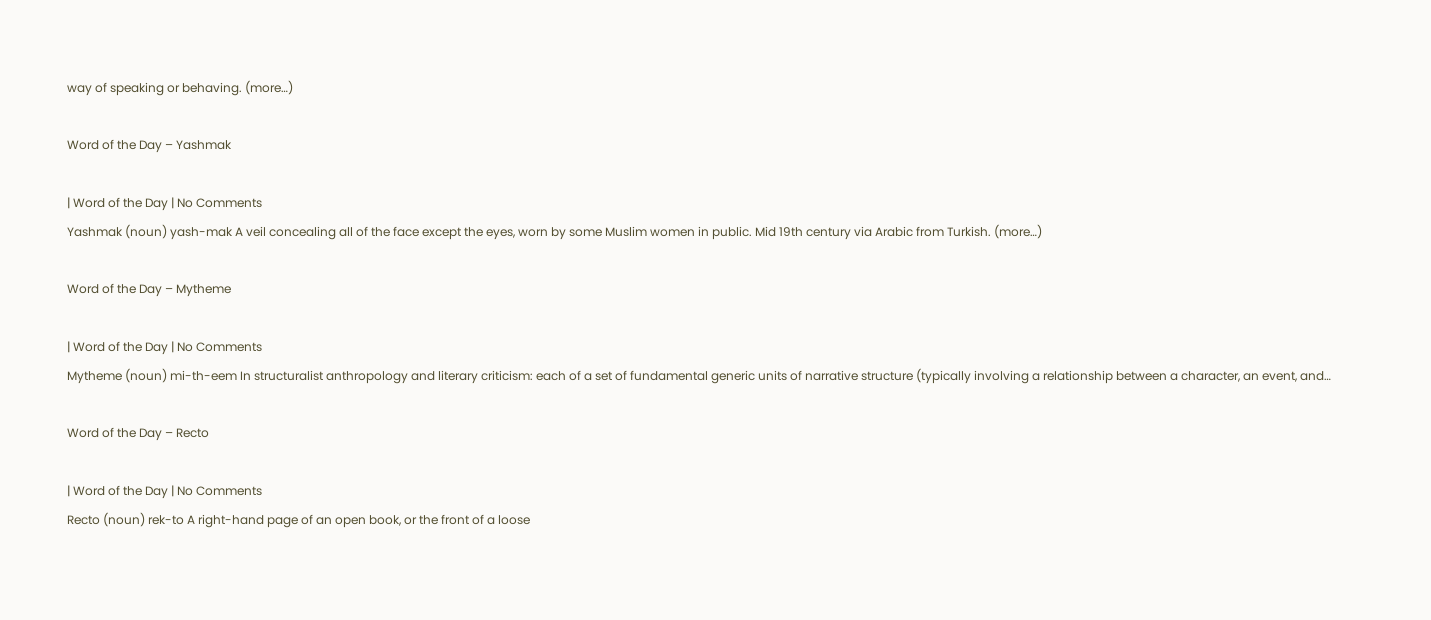way of speaking or behaving. (more…)

Word of the Day – Yashmak

| Word of the Day | No Comments
Yashmak (noun) yash-mak A veil concealing all of the face except the eyes, worn by some Muslim women in public. Mid 19th century via Arabic from Turkish. (more…)

Word of the Day – Mytheme

| Word of the Day | No Comments
Mytheme (noun) mi-th-eem In structuralist anthropology and literary criticism: each of a set of fundamental generic units of narrative structure (typically involving a relationship between a character, an event, and…

Word of the Day – Recto

| Word of the Day | No Comments
Recto (noun) rek-to A right-hand page of an open book, or the front of a loose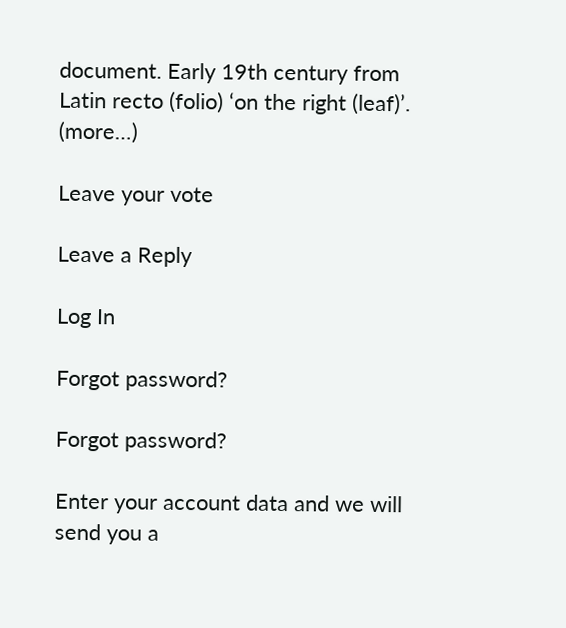document. Early 19th century from Latin recto (folio) ‘on the right (leaf)’. (more…)

Leave your vote

Leave a Reply

Log In

Forgot password?

Forgot password?

Enter your account data and we will send you a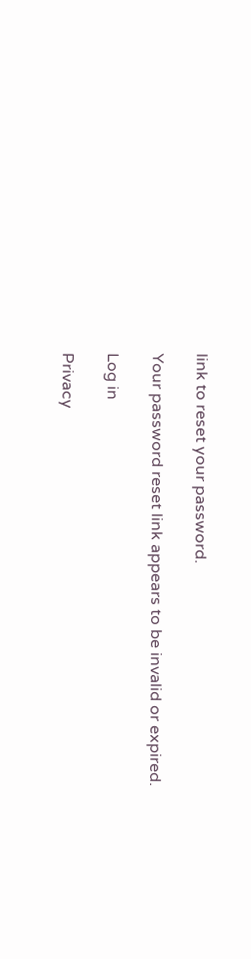link to reset your password.

Your password reset link appears to be invalid or expired.

Log in

Privacy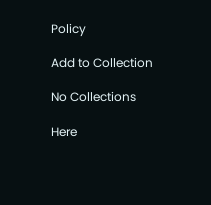Policy

Add to Collection

No Collections

Here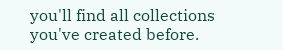you'll find all collections you've created before.